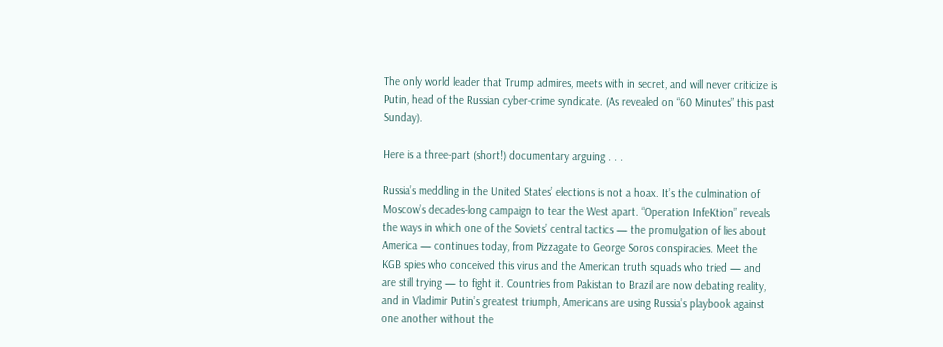The only world leader that Trump admires, meets with in secret, and will never criticize is Putin, head of the Russian cyber-crime syndicate. (As revealed on “60 Minutes” this past Sunday).

Here is a three-part (short!) documentary arguing . . .

Russia’s meddling in the United States’ elections is not a hoax. It’s the culmination of Moscow’s decades-long campaign to tear the West apart. “Operation InfeKtion” reveals the ways in which one of the Soviets’ central tactics — the promulgation of lies about America — continues today, from Pizzagate to George Soros conspiracies. Meet the KGB spies who conceived this virus and the American truth squads who tried — and are still trying — to fight it. Countries from Pakistan to Brazil are now debating reality, and in Vladimir Putin’s greatest triumph, Americans are using Russia’s playbook against one another without the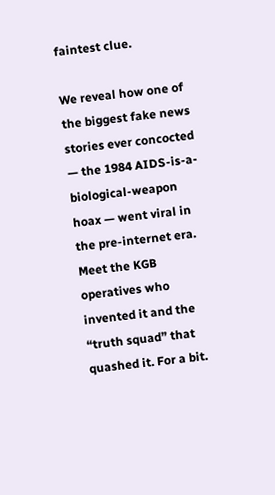faintest clue.

We reveal how one of the biggest fake news stories ever concocted — the 1984 AIDS-is-a-biological-weapon hoax — went viral in the pre-internet era. Meet the KGB operatives who invented it and the “truth squad” that quashed it. For a bit.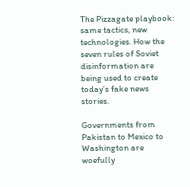The Pizzagate playbook: same tactics, new technologies. How the seven rules of Soviet disinformation are being used to create today’s fake news stories.

Governments from Pakistan to Mexico to Washington are woefully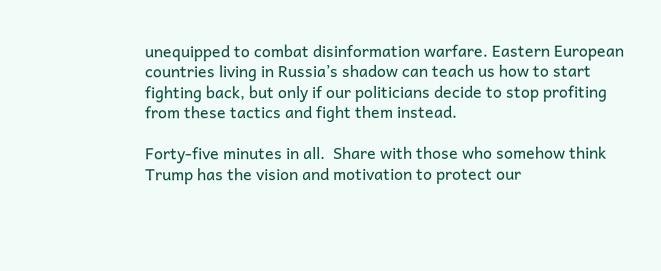unequipped to combat disinformation warfare. Eastern European countries living in Russia’s shadow can teach us how to start fighting back, but only if our politicians decide to stop profiting from these tactics and fight them instead.

Forty-five minutes in all.  Share with those who somehow think Trump has the vision and motivation to protect our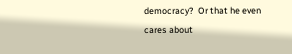democracy?  Or that he even cares about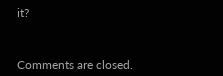it?



Comments are closed.